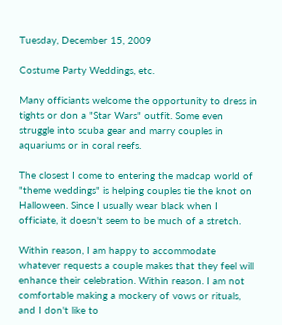Tuesday, December 15, 2009

Costume Party Weddings, etc.

Many officiants welcome the opportunity to dress in tights or don a "Star Wars" outfit. Some even struggle into scuba gear and marry couples in aquariums or in coral reefs.

The closest I come to entering the madcap world of "theme weddings" is helping couples tie the knot on Halloween. Since I usually wear black when I officiate, it doesn't seem to be much of a stretch.

Within reason, I am happy to accommodate whatever requests a couple makes that they feel will enhance their celebration. Within reason. I am not comfortable making a mockery of vows or rituals, and I don't like to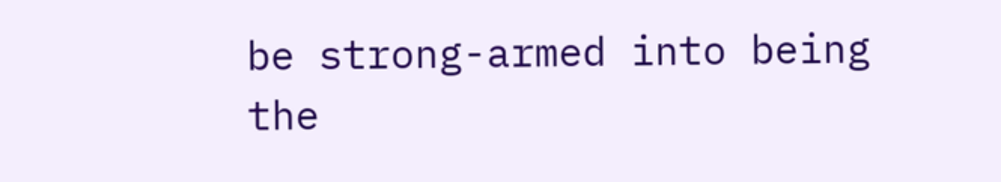be strong-armed into being the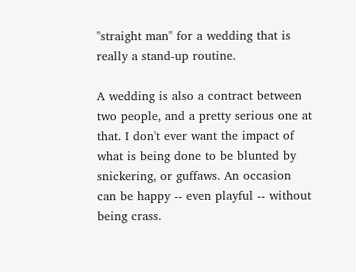"straight man" for a wedding that is really a stand-up routine.

A wedding is also a contract between two people, and a pretty serious one at that. I don't ever want the impact of what is being done to be blunted by snickering, or guffaws. An occasion can be happy -- even playful -- without being crass.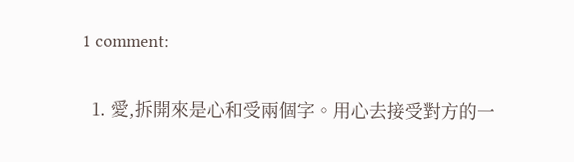1 comment:

  1. 愛,拆開來是心和受兩個字。用心去接受對方的一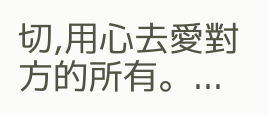切,用心去愛對方的所有。...